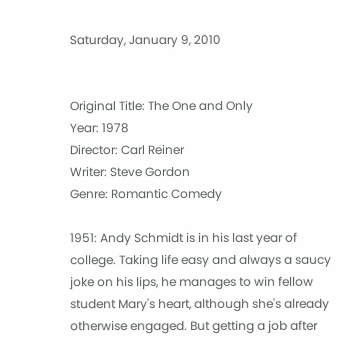Saturday, January 9, 2010


Original Title: The One and Only
Year: 1978
Director: Carl Reiner
Writer: Steve Gordon
Genre: Romantic Comedy

1951: Andy Schmidt is in his last year of college. Taking life easy and always a saucy joke on his lips, he manages to win fellow student Mary's heart, although she's already otherwise engaged. But getting a job after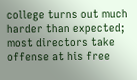college turns out much harder than expected; most directors take offense at his free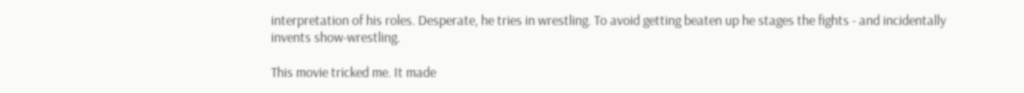interpretation of his roles. Desperate, he tries in wrestling. To avoid getting beaten up he stages the fights - and incidentally invents show-wrestling.

This movie tricked me. It made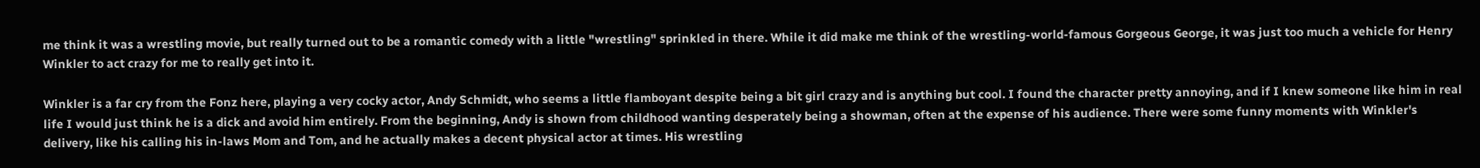me think it was a wrestling movie, but really turned out to be a romantic comedy with a little "wrestling" sprinkled in there. While it did make me think of the wrestling-world-famous Gorgeous George, it was just too much a vehicle for Henry Winkler to act crazy for me to really get into it.

Winkler is a far cry from the Fonz here, playing a very cocky actor, Andy Schmidt, who seems a little flamboyant despite being a bit girl crazy and is anything but cool. I found the character pretty annoying, and if I knew someone like him in real life I would just think he is a dick and avoid him entirely. From the beginning, Andy is shown from childhood wanting desperately being a showman, often at the expense of his audience. There were some funny moments with Winkler's delivery, like his calling his in-laws Mom and Tom, and he actually makes a decent physical actor at times. His wrestling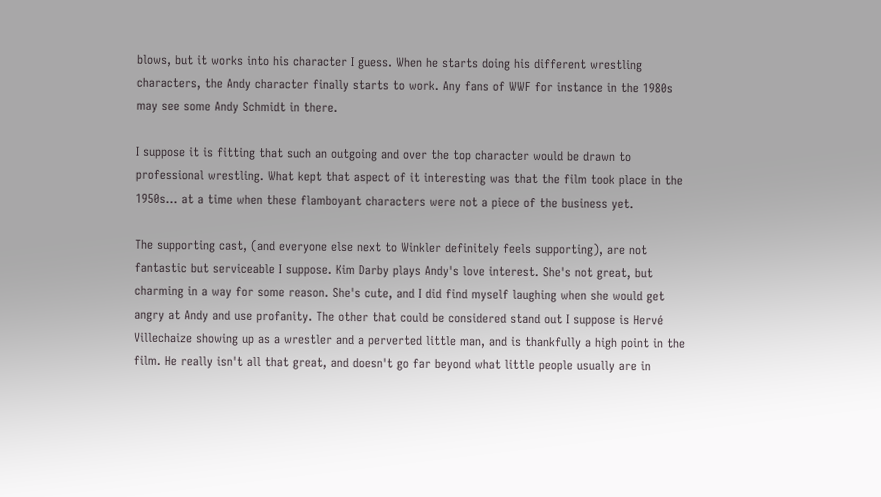blows, but it works into his character I guess. When he starts doing his different wrestling characters, the Andy character finally starts to work. Any fans of WWF for instance in the 1980s may see some Andy Schmidt in there.

I suppose it is fitting that such an outgoing and over the top character would be drawn to professional wrestling. What kept that aspect of it interesting was that the film took place in the 1950s... at a time when these flamboyant characters were not a piece of the business yet.

The supporting cast, (and everyone else next to Winkler definitely feels supporting), are not fantastic but serviceable I suppose. Kim Darby plays Andy's love interest. She's not great, but charming in a way for some reason. She's cute, and I did find myself laughing when she would get angry at Andy and use profanity. The other that could be considered stand out I suppose is Hervé Villechaize showing up as a wrestler and a perverted little man, and is thankfully a high point in the film. He really isn't all that great, and doesn't go far beyond what little people usually are in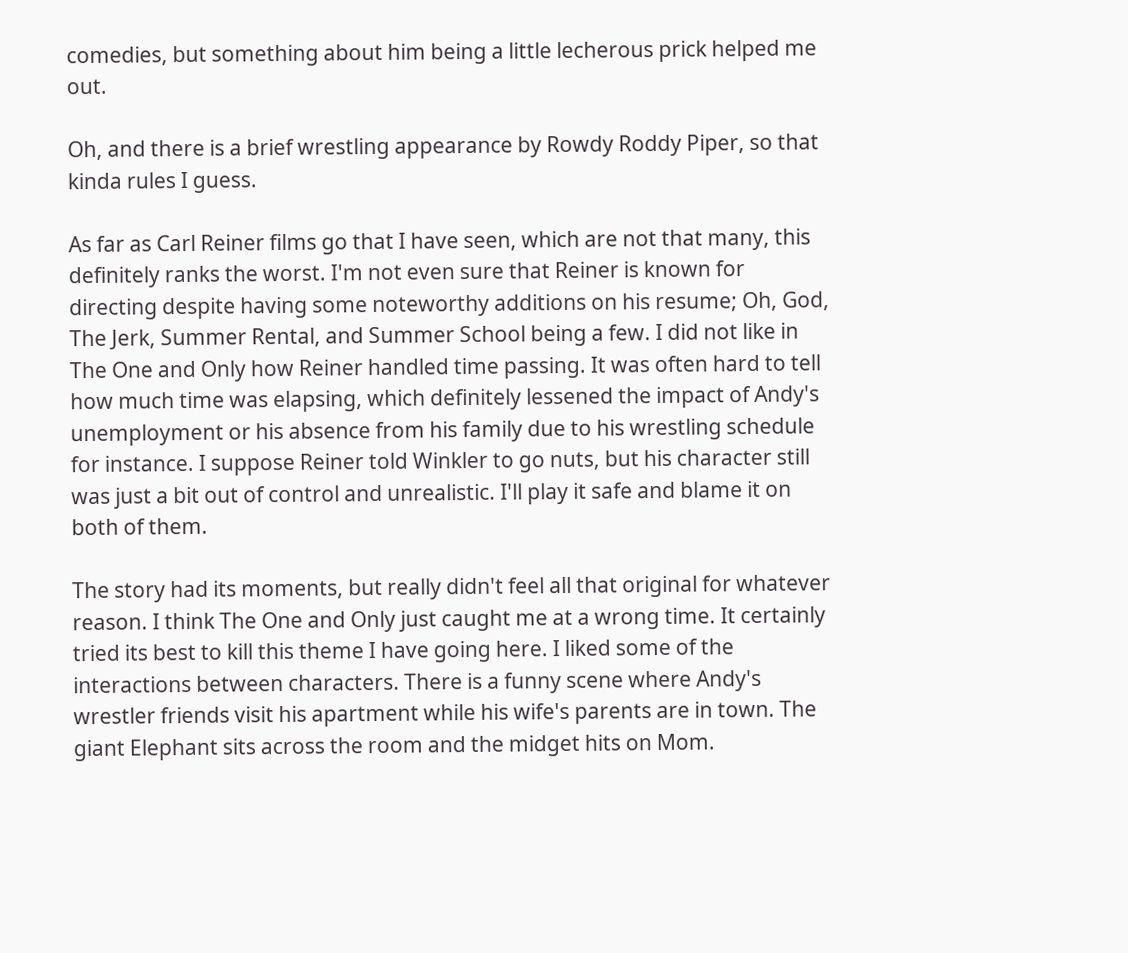comedies, but something about him being a little lecherous prick helped me out.

Oh, and there is a brief wrestling appearance by Rowdy Roddy Piper, so that kinda rules I guess.

As far as Carl Reiner films go that I have seen, which are not that many, this definitely ranks the worst. I'm not even sure that Reiner is known for directing despite having some noteworthy additions on his resume; Oh, God, The Jerk, Summer Rental, and Summer School being a few. I did not like in The One and Only how Reiner handled time passing. It was often hard to tell how much time was elapsing, which definitely lessened the impact of Andy's unemployment or his absence from his family due to his wrestling schedule for instance. I suppose Reiner told Winkler to go nuts, but his character still was just a bit out of control and unrealistic. I'll play it safe and blame it on both of them.

The story had its moments, but really didn't feel all that original for whatever reason. I think The One and Only just caught me at a wrong time. It certainly tried its best to kill this theme I have going here. I liked some of the interactions between characters. There is a funny scene where Andy's wrestler friends visit his apartment while his wife's parents are in town. The giant Elephant sits across the room and the midget hits on Mom.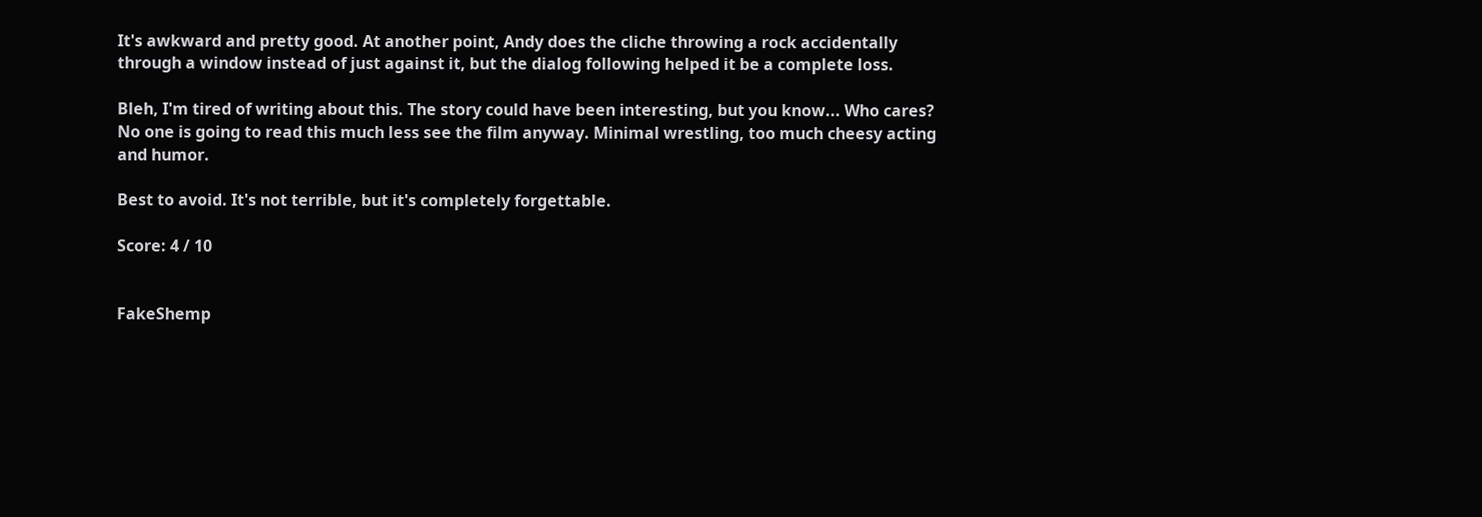It's awkward and pretty good. At another point, Andy does the cliche throwing a rock accidentally through a window instead of just against it, but the dialog following helped it be a complete loss.

Bleh, I'm tired of writing about this. The story could have been interesting, but you know... Who cares? No one is going to read this much less see the film anyway. Minimal wrestling, too much cheesy acting and humor.

Best to avoid. It's not terrible, but it's completely forgettable.

Score: 4 / 10


FakeShemp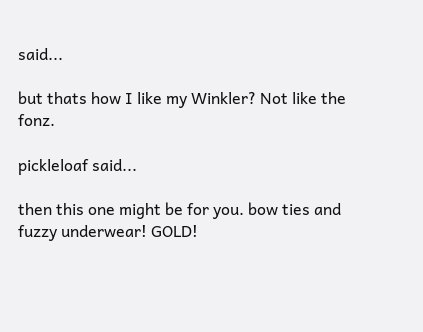said...

but thats how I like my Winkler? Not like the fonz.

pickleloaf said...

then this one might be for you. bow ties and fuzzy underwear! GOLD!